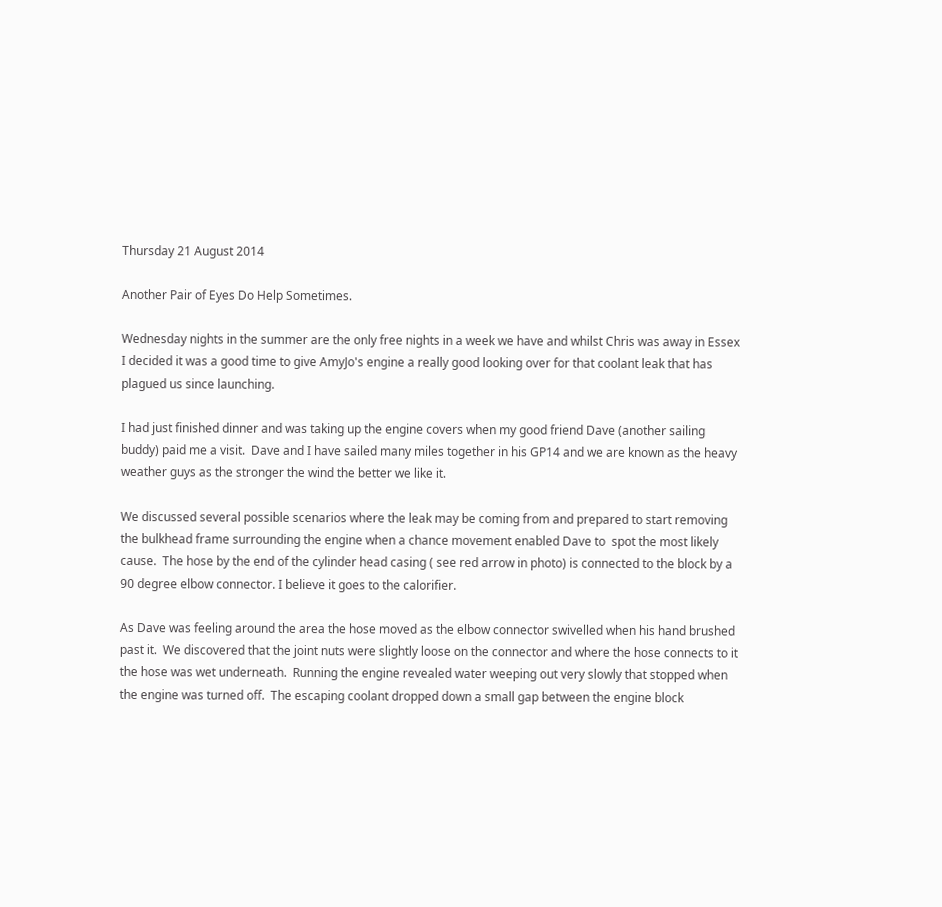Thursday 21 August 2014

Another Pair of Eyes Do Help Sometimes.

Wednesday nights in the summer are the only free nights in a week we have and whilst Chris was away in Essex I decided it was a good time to give AmyJo's engine a really good looking over for that coolant leak that has plagued us since launching.

I had just finished dinner and was taking up the engine covers when my good friend Dave (another sailing buddy) paid me a visit.  Dave and I have sailed many miles together in his GP14 and we are known as the heavy weather guys as the stronger the wind the better we like it.

We discussed several possible scenarios where the leak may be coming from and prepared to start removing the bulkhead frame surrounding the engine when a chance movement enabled Dave to  spot the most likely cause.  The hose by the end of the cylinder head casing ( see red arrow in photo) is connected to the block by a 90 degree elbow connector. I believe it goes to the calorifier.

As Dave was feeling around the area the hose moved as the elbow connector swivelled when his hand brushed past it.  We discovered that the joint nuts were slightly loose on the connector and where the hose connects to it the hose was wet underneath.  Running the engine revealed water weeping out very slowly that stopped when the engine was turned off.  The escaping coolant dropped down a small gap between the engine block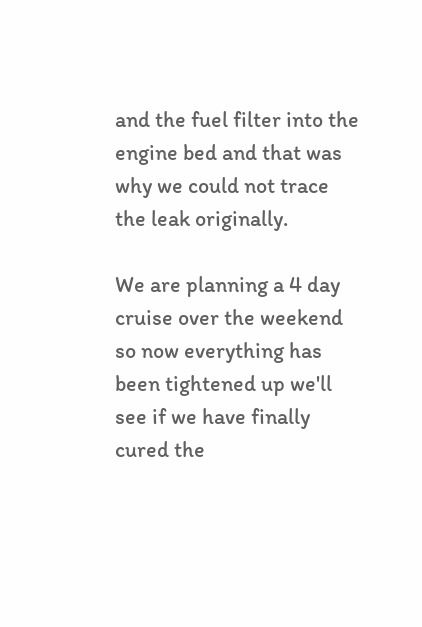and the fuel filter into the engine bed and that was why we could not trace the leak originally.

We are planning a 4 day cruise over the weekend so now everything has been tightened up we'll see if we have finally cured the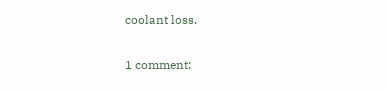coolant loss.

1 comment: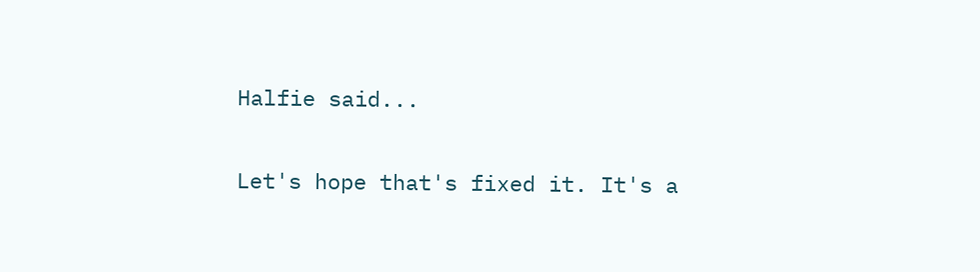Halfie said...

Let's hope that's fixed it. It's a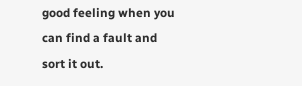good feeling when you can find a fault and sort it out.